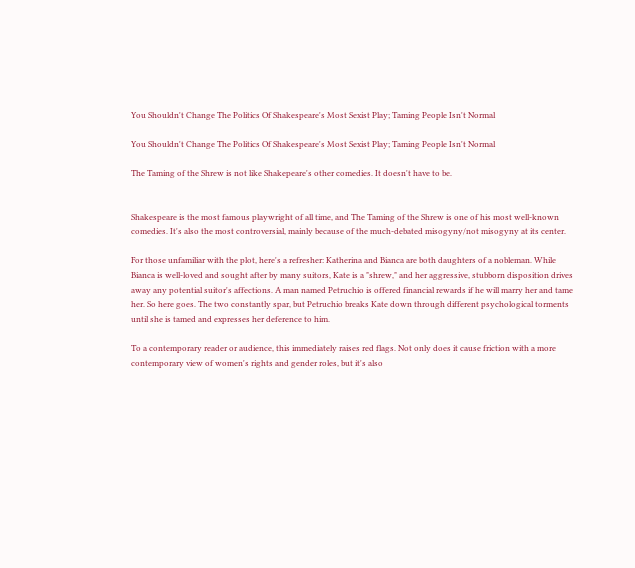You Shouldn't Change The Politics Of Shakespeare's Most Sexist Play; Taming People Isn't Normal

You Shouldn't Change The Politics Of Shakespeare's Most Sexist Play; Taming People Isn't Normal

The Taming of the Shrew is not like Shakepeare's other comedies. It doesn't have to be.


Shakespeare is the most famous playwright of all time, and The Taming of the Shrew is one of his most well-known comedies. It's also the most controversial, mainly because of the much-debated misogyny/not misogyny at its center.

For those unfamiliar with the plot, here's a refresher: Katherina and Bianca are both daughters of a nobleman. While Bianca is well-loved and sought after by many suitors, Kate is a "shrew," and her aggressive, stubborn disposition drives away any potential suitor's affections. A man named Petruchio is offered financial rewards if he will marry her and tame her. So here goes. The two constantly spar, but Petruchio breaks Kate down through different psychological torments until she is tamed and expresses her deference to him.

To a contemporary reader or audience, this immediately raises red flags. Not only does it cause friction with a more contemporary view of women's rights and gender roles, but it's also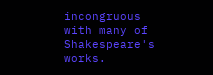incongruous with many of Shakespeare's works.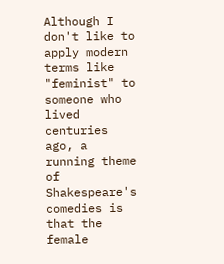Although I don't like to apply modern terms like "feminist" to someone who lived centuries ago, a running theme of Shakespeare's comedies is that the female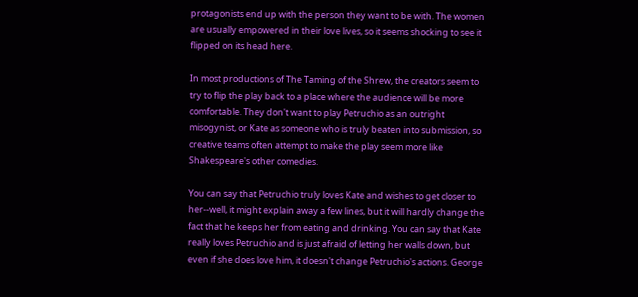protagonists end up with the person they want to be with. The women are usually empowered in their love lives, so it seems shocking to see it flipped on its head here.

In most productions of The Taming of the Shrew, the creators seem to try to flip the play back to a place where the audience will be more comfortable. They don't want to play Petruchio as an outright misogynist, or Kate as someone who is truly beaten into submission, so creative teams often attempt to make the play seem more like Shakespeare's other comedies.

You can say that Petruchio truly loves Kate and wishes to get closer to her--well, it might explain away a few lines, but it will hardly change the fact that he keeps her from eating and drinking. You can say that Kate really loves Petruchio and is just afraid of letting her walls down, but even if she does love him, it doesn't change Petruchio's actions. George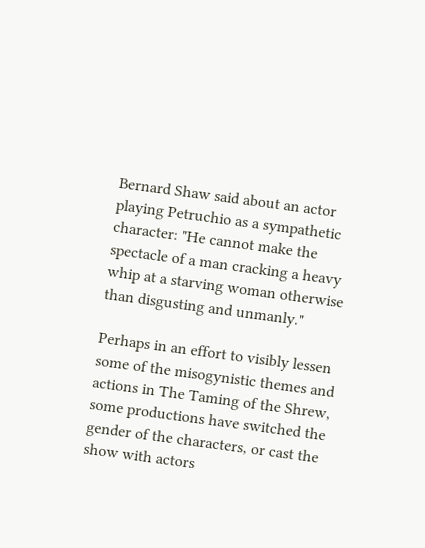Bernard Shaw said about an actor playing Petruchio as a sympathetic character: "He cannot make the spectacle of a man cracking a heavy whip at a starving woman otherwise than disgusting and unmanly."

Perhaps in an effort to visibly lessen some of the misogynistic themes and actions in The Taming of the Shrew, some productions have switched the gender of the characters, or cast the show with actors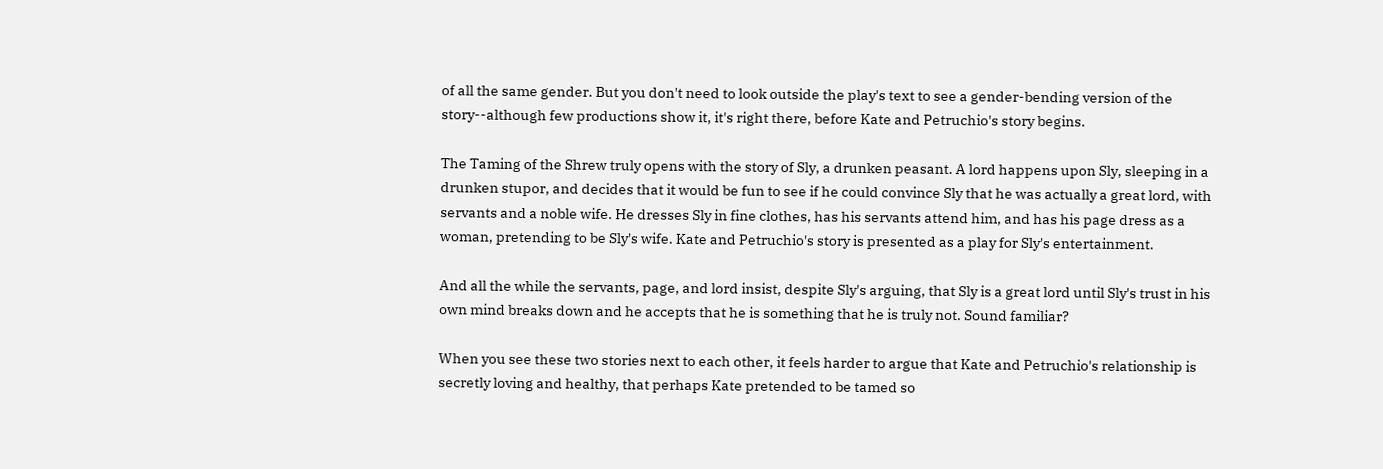of all the same gender. But you don't need to look outside the play's text to see a gender-bending version of the story--although few productions show it, it's right there, before Kate and Petruchio's story begins.

The Taming of the Shrew truly opens with the story of Sly, a drunken peasant. A lord happens upon Sly, sleeping in a drunken stupor, and decides that it would be fun to see if he could convince Sly that he was actually a great lord, with servants and a noble wife. He dresses Sly in fine clothes, has his servants attend him, and has his page dress as a woman, pretending to be Sly's wife. Kate and Petruchio's story is presented as a play for Sly's entertainment.

And all the while the servants, page, and lord insist, despite Sly's arguing, that Sly is a great lord until Sly's trust in his own mind breaks down and he accepts that he is something that he is truly not. Sound familiar?

When you see these two stories next to each other, it feels harder to argue that Kate and Petruchio's relationship is secretly loving and healthy, that perhaps Kate pretended to be tamed so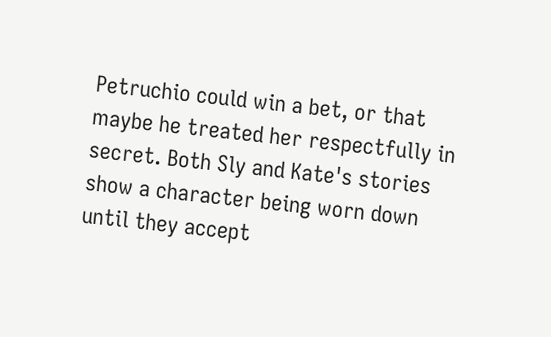Petruchio could win a bet, or that maybe he treated her respectfully in secret. Both Sly and Kate's stories show a character being worn down until they accept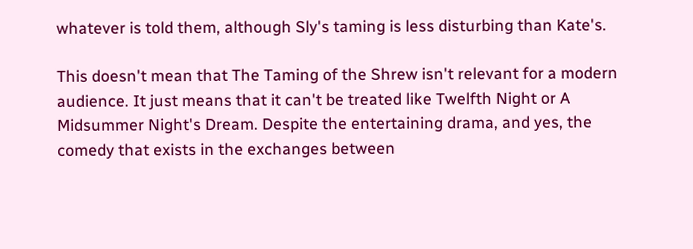whatever is told them, although Sly's taming is less disturbing than Kate's.

This doesn't mean that The Taming of the Shrew isn't relevant for a modern audience. It just means that it can't be treated like Twelfth Night or A Midsummer Night's Dream. Despite the entertaining drama, and yes, the comedy that exists in the exchanges between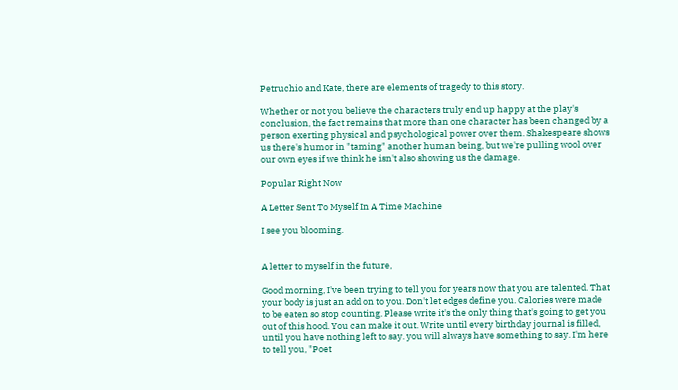Petruchio and Kate, there are elements of tragedy to this story.

Whether or not you believe the characters truly end up happy at the play's conclusion, the fact remains that more than one character has been changed by a person exerting physical and psychological power over them. Shakespeare shows us there's humor in "taming" another human being, but we're pulling wool over our own eyes if we think he isn't also showing us the damage.

Popular Right Now

A Letter Sent To Myself In A Time Machine

I see you blooming.


A letter to myself in the future,

Good morning, I've been trying to tell you for years now that you are talented. That your body is just an add on to you. Don't let edges define you. Calories were made to be eaten so stop counting. Please write it's the only thing that's going to get you out of this hood. You can make it out. Write until every birthday journal is filled, until you have nothing left to say. you will always have something to say. I'm here to tell you, "Poet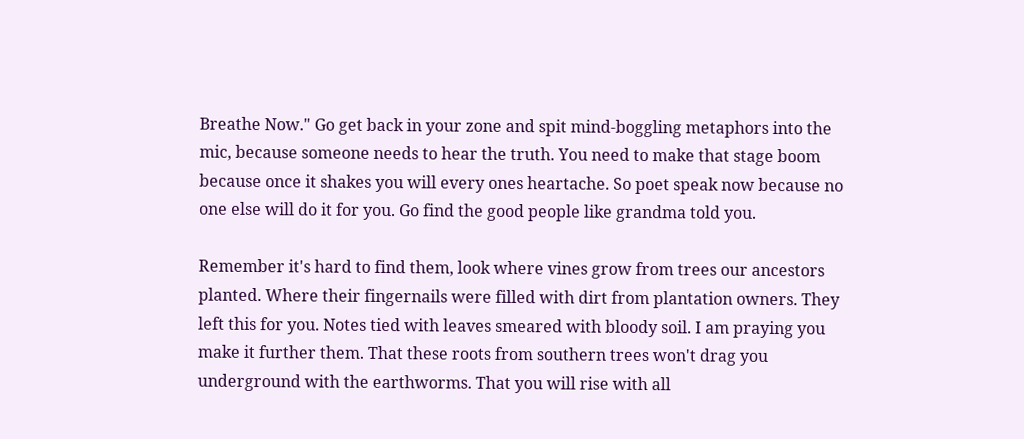Breathe Now." Go get back in your zone and spit mind-boggling metaphors into the mic, because someone needs to hear the truth. You need to make that stage boom because once it shakes you will every ones heartache. So poet speak now because no one else will do it for you. Go find the good people like grandma told you.

Remember it's hard to find them, look where vines grow from trees our ancestors planted. Where their fingernails were filled with dirt from plantation owners. They left this for you. Notes tied with leaves smeared with bloody soil. I am praying you make it further them. That these roots from southern trees won't drag you underground with the earthworms. That you will rise with all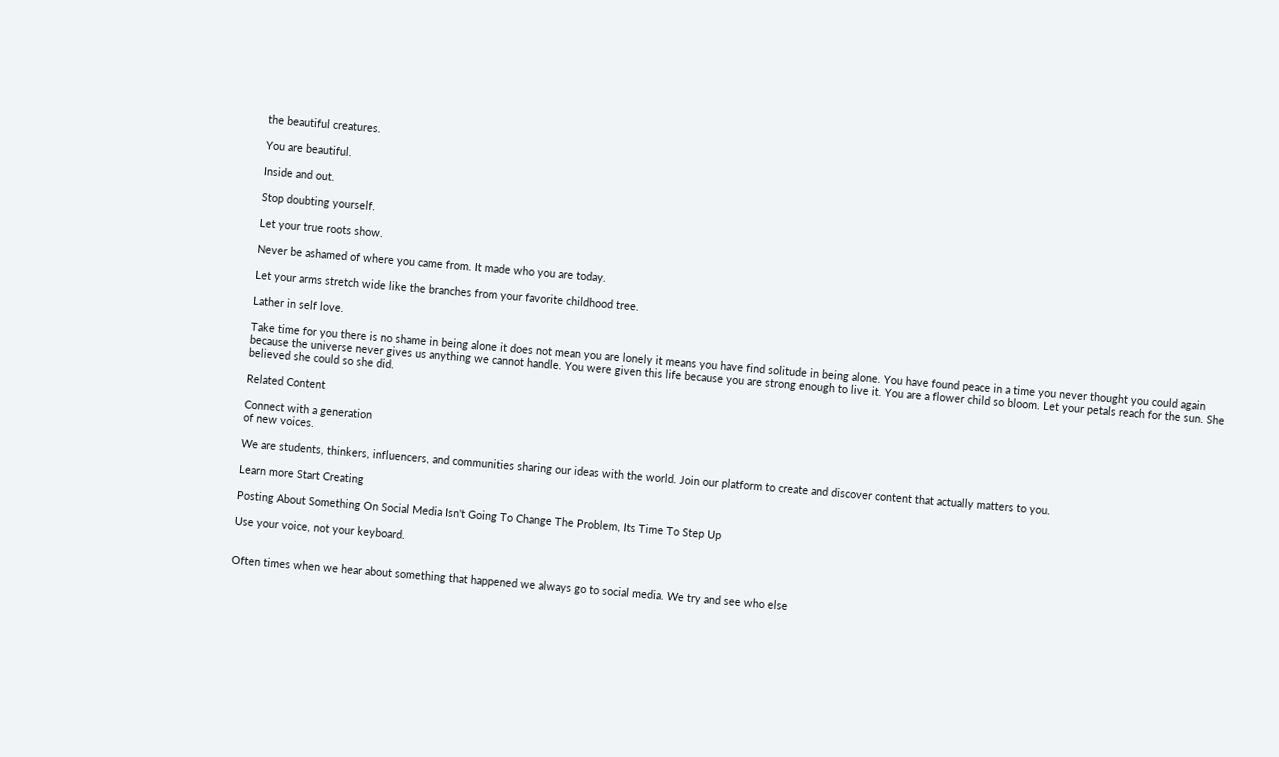the beautiful creatures.

You are beautiful.

Inside and out.

Stop doubting yourself.

Let your true roots show.

Never be ashamed of where you came from. It made who you are today.

Let your arms stretch wide like the branches from your favorite childhood tree.

Lather in self love.

Take time for you there is no shame in being alone it does not mean you are lonely it means you have find solitude in being alone. You have found peace in a time you never thought you could again because the universe never gives us anything we cannot handle. You were given this life because you are strong enough to live it. You are a flower child so bloom. Let your petals reach for the sun. She believed she could so she did.

Related Content

Connect with a generation
of new voices.

We are students, thinkers, influencers, and communities sharing our ideas with the world. Join our platform to create and discover content that actually matters to you.

Learn more Start Creating

Posting About Something On Social Media Isn't Going To Change The Problem, Its Time To Step Up

Use your voice, not your keyboard.


Often times when we hear about something that happened we always go to social media. We try and see who else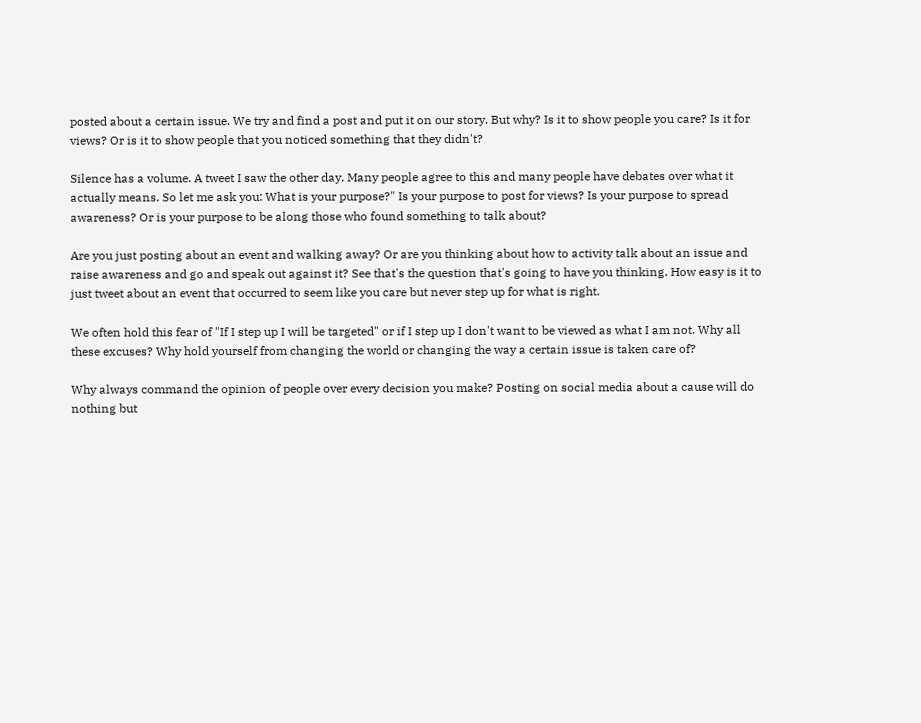posted about a certain issue. We try and find a post and put it on our story. But why? Is it to show people you care? Is it for views? Or is it to show people that you noticed something that they didn't?

Silence has a volume. A tweet I saw the other day. Many people agree to this and many people have debates over what it actually means. So let me ask you: What is your purpose?" Is your purpose to post for views? Is your purpose to spread awareness? Or is your purpose to be along those who found something to talk about?

Are you just posting about an event and walking away? Or are you thinking about how to activity talk about an issue and raise awareness and go and speak out against it? See that's the question that's going to have you thinking. How easy is it to just tweet about an event that occurred to seem like you care but never step up for what is right.

We often hold this fear of "If I step up I will be targeted" or if I step up I don't want to be viewed as what I am not. Why all these excuses? Why hold yourself from changing the world or changing the way a certain issue is taken care of?

Why always command the opinion of people over every decision you make? Posting on social media about a cause will do nothing but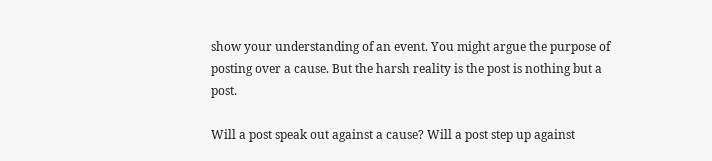show your understanding of an event. You might argue the purpose of posting over a cause. But the harsh reality is the post is nothing but a post.

Will a post speak out against a cause? Will a post step up against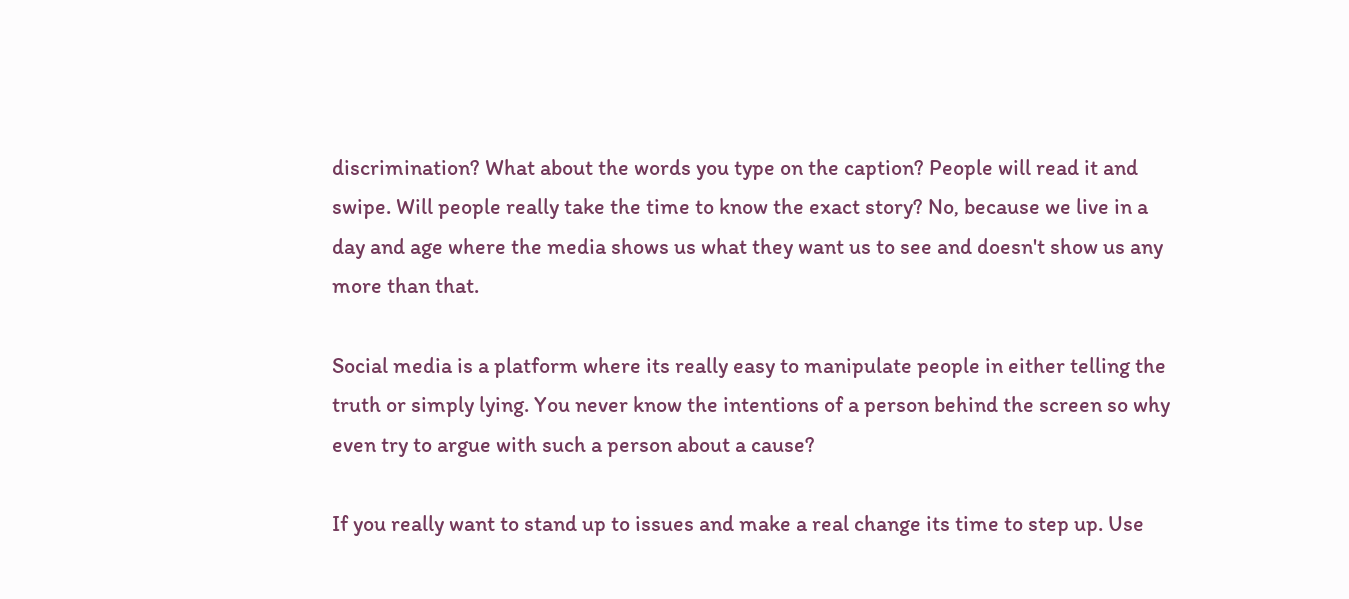discrimination? What about the words you type on the caption? People will read it and swipe. Will people really take the time to know the exact story? No, because we live in a day and age where the media shows us what they want us to see and doesn't show us any more than that.

Social media is a platform where its really easy to manipulate people in either telling the truth or simply lying. You never know the intentions of a person behind the screen so why even try to argue with such a person about a cause?

If you really want to stand up to issues and make a real change its time to step up. Use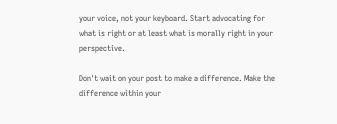your voice, not your keyboard. Start advocating for what is right or at least what is morally right in your perspective.

Don't wait on your post to make a difference. Make the difference within your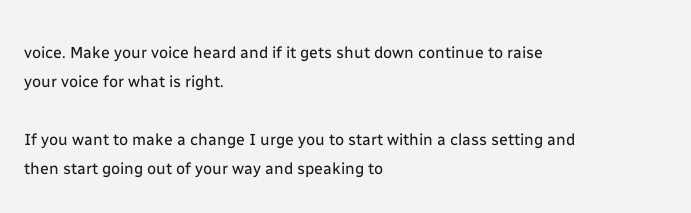voice. Make your voice heard and if it gets shut down continue to raise your voice for what is right.

If you want to make a change I urge you to start within a class setting and then start going out of your way and speaking to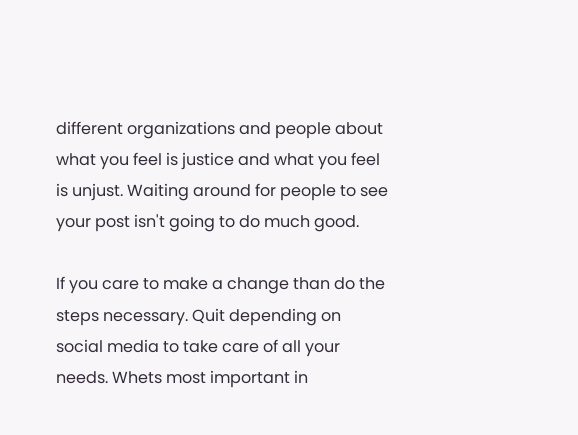different organizations and people about what you feel is justice and what you feel is unjust. Waiting around for people to see your post isn't going to do much good.

If you care to make a change than do the steps necessary. Quit depending on social media to take care of all your needs. Whets most important in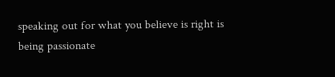speaking out for what you believe is right is being passionate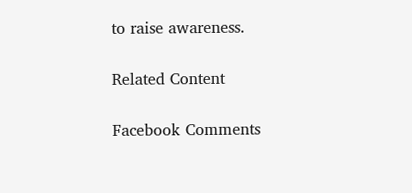to raise awareness.

Related Content

Facebook Comments